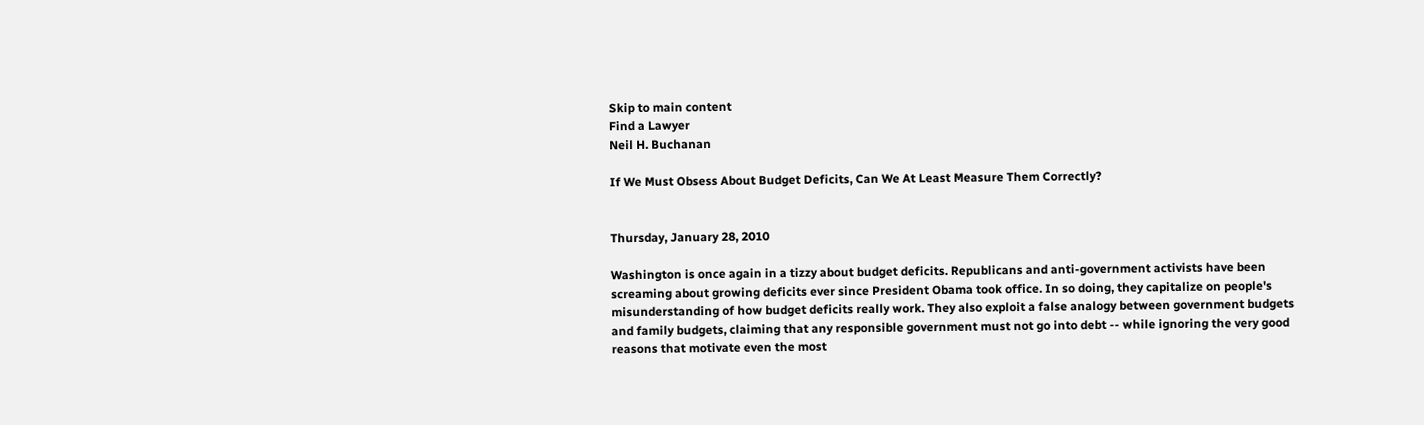Skip to main content
Find a Lawyer
Neil H. Buchanan

If We Must Obsess About Budget Deficits, Can We At Least Measure Them Correctly?


Thursday, January 28, 2010

Washington is once again in a tizzy about budget deficits. Republicans and anti-government activists have been screaming about growing deficits ever since President Obama took office. In so doing, they capitalize on people's misunderstanding of how budget deficits really work. They also exploit a false analogy between government budgets and family budgets, claiming that any responsible government must not go into debt -- while ignoring the very good reasons that motivate even the most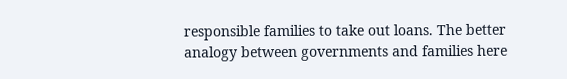responsible families to take out loans. The better analogy between governments and families here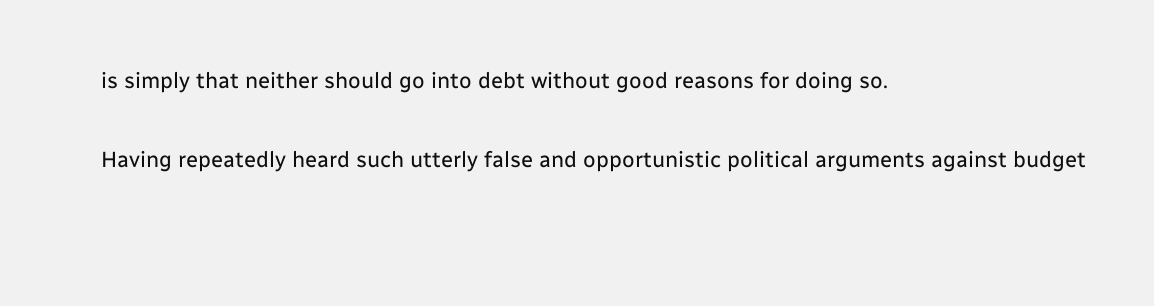is simply that neither should go into debt without good reasons for doing so.

Having repeatedly heard such utterly false and opportunistic political arguments against budget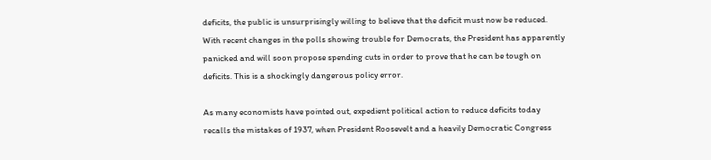deficits, the public is unsurprisingly willing to believe that the deficit must now be reduced. With recent changes in the polls showing trouble for Democrats, the President has apparently panicked and will soon propose spending cuts in order to prove that he can be tough on deficits. This is a shockingly dangerous policy error.

As many economists have pointed out, expedient political action to reduce deficits today recalls the mistakes of 1937, when President Roosevelt and a heavily Democratic Congress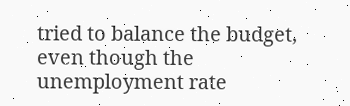tried to balance the budget, even though the unemployment rate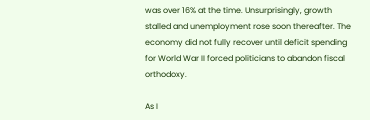was over 16% at the time. Unsurprisingly, growth stalled and unemployment rose soon thereafter. The economy did not fully recover until deficit spending for World War II forced politicians to abandon fiscal orthodoxy.

As I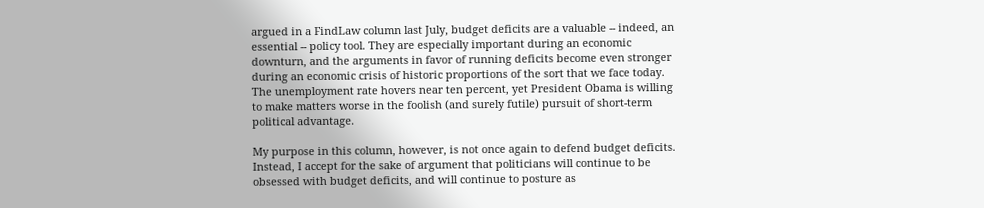argued in a FindLaw column last July, budget deficits are a valuable -- indeed, an essential -- policy tool. They are especially important during an economic downturn, and the arguments in favor of running deficits become even stronger during an economic crisis of historic proportions of the sort that we face today. The unemployment rate hovers near ten percent, yet President Obama is willing to make matters worse in the foolish (and surely futile) pursuit of short-term political advantage.

My purpose in this column, however, is not once again to defend budget deficits. Instead, I accept for the sake of argument that politicians will continue to be obsessed with budget deficits, and will continue to posture as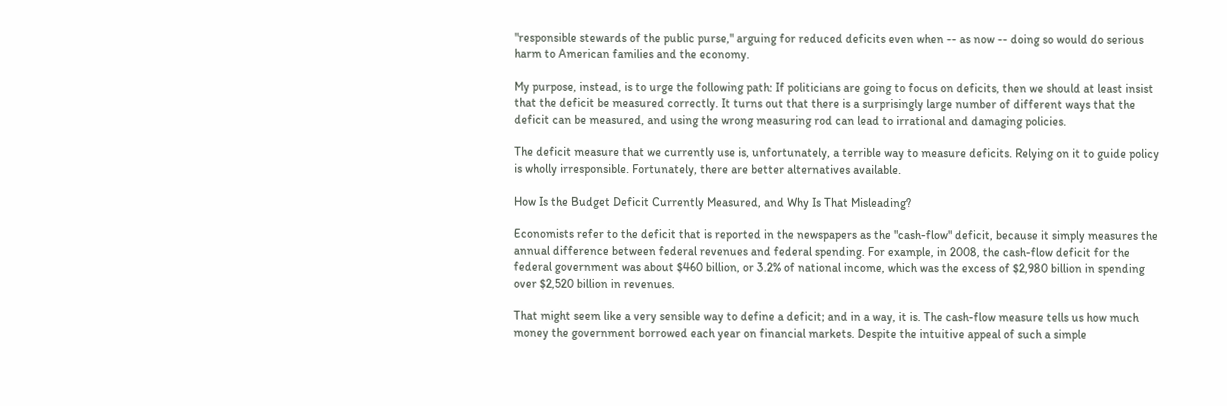"responsible stewards of the public purse," arguing for reduced deficits even when -- as now -- doing so would do serious harm to American families and the economy.

My purpose, instead, is to urge the following path: If politicians are going to focus on deficits, then we should at least insist that the deficit be measured correctly. It turns out that there is a surprisingly large number of different ways that the deficit can be measured, and using the wrong measuring rod can lead to irrational and damaging policies.

The deficit measure that we currently use is, unfortunately, a terrible way to measure deficits. Relying on it to guide policy is wholly irresponsible. Fortunately, there are better alternatives available.

How Is the Budget Deficit Currently Measured, and Why Is That Misleading?

Economists refer to the deficit that is reported in the newspapers as the "cash-flow" deficit, because it simply measures the annual difference between federal revenues and federal spending. For example, in 2008, the cash-flow deficit for the federal government was about $460 billion, or 3.2% of national income, which was the excess of $2,980 billion in spending over $2,520 billion in revenues.

That might seem like a very sensible way to define a deficit; and in a way, it is. The cash-flow measure tells us how much money the government borrowed each year on financial markets. Despite the intuitive appeal of such a simple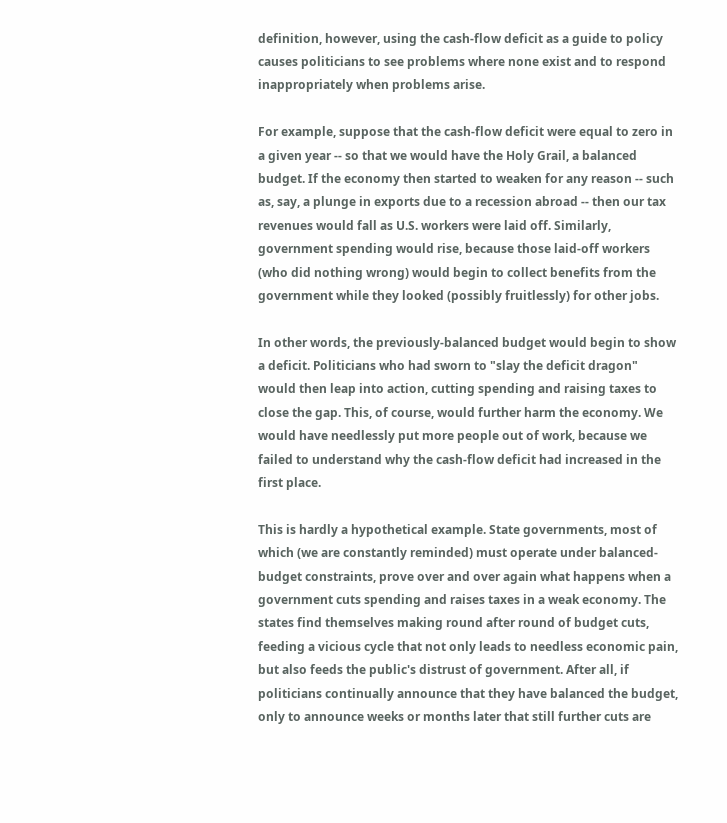definition, however, using the cash-flow deficit as a guide to policy causes politicians to see problems where none exist and to respond inappropriately when problems arise.

For example, suppose that the cash-flow deficit were equal to zero in a given year -- so that we would have the Holy Grail, a balanced budget. If the economy then started to weaken for any reason -- such as, say, a plunge in exports due to a recession abroad -- then our tax revenues would fall as U.S. workers were laid off. Similarly, government spending would rise, because those laid-off workers (who did nothing wrong) would begin to collect benefits from the government while they looked (possibly fruitlessly) for other jobs.

In other words, the previously-balanced budget would begin to show a deficit. Politicians who had sworn to "slay the deficit dragon" would then leap into action, cutting spending and raising taxes to close the gap. This, of course, would further harm the economy. We would have needlessly put more people out of work, because we failed to understand why the cash-flow deficit had increased in the first place.

This is hardly a hypothetical example. State governments, most of which (we are constantly reminded) must operate under balanced-budget constraints, prove over and over again what happens when a government cuts spending and raises taxes in a weak economy. The states find themselves making round after round of budget cuts, feeding a vicious cycle that not only leads to needless economic pain, but also feeds the public's distrust of government. After all, if politicians continually announce that they have balanced the budget, only to announce weeks or months later that still further cuts are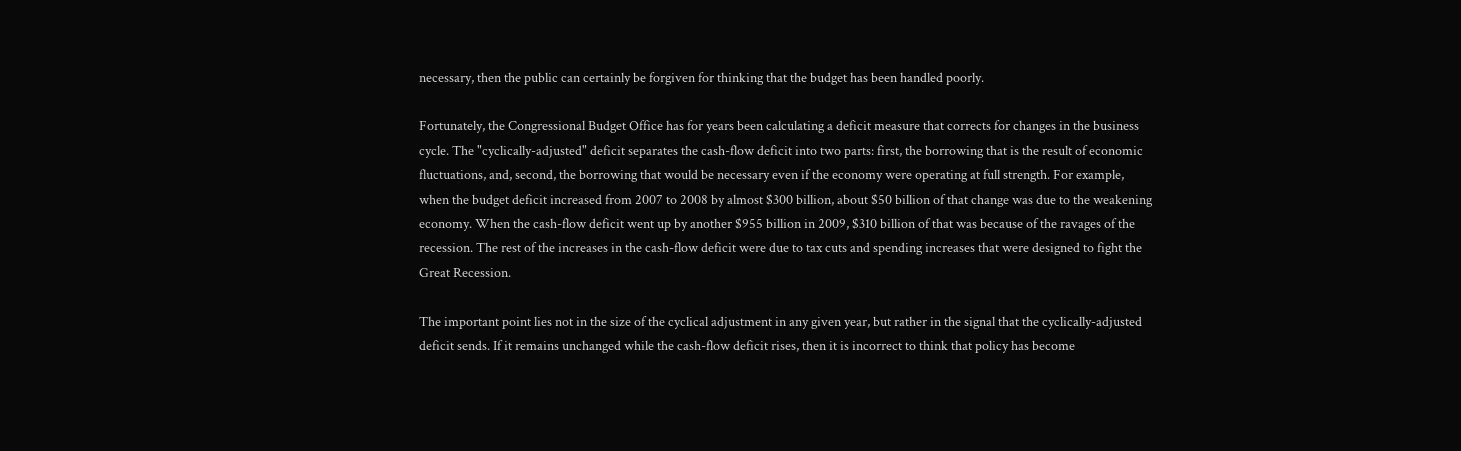necessary, then the public can certainly be forgiven for thinking that the budget has been handled poorly.

Fortunately, the Congressional Budget Office has for years been calculating a deficit measure that corrects for changes in the business cycle. The "cyclically-adjusted" deficit separates the cash-flow deficit into two parts: first, the borrowing that is the result of economic fluctuations, and, second, the borrowing that would be necessary even if the economy were operating at full strength. For example, when the budget deficit increased from 2007 to 2008 by almost $300 billion, about $50 billion of that change was due to the weakening economy. When the cash-flow deficit went up by another $955 billion in 2009, $310 billion of that was because of the ravages of the recession. The rest of the increases in the cash-flow deficit were due to tax cuts and spending increases that were designed to fight the Great Recession.

The important point lies not in the size of the cyclical adjustment in any given year, but rather in the signal that the cyclically-adjusted deficit sends. If it remains unchanged while the cash-flow deficit rises, then it is incorrect to think that policy has become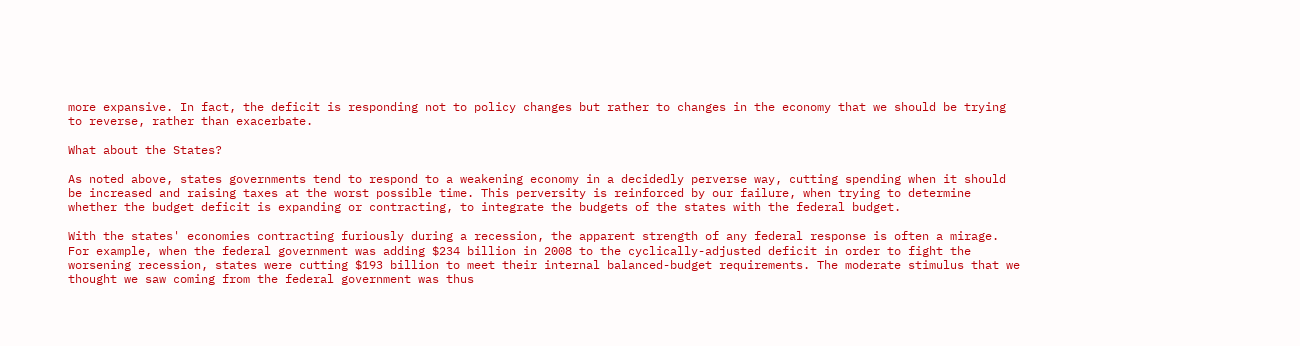more expansive. In fact, the deficit is responding not to policy changes but rather to changes in the economy that we should be trying to reverse, rather than exacerbate.

What about the States?

As noted above, states governments tend to respond to a weakening economy in a decidedly perverse way, cutting spending when it should be increased and raising taxes at the worst possible time. This perversity is reinforced by our failure, when trying to determine whether the budget deficit is expanding or contracting, to integrate the budgets of the states with the federal budget.

With the states' economies contracting furiously during a recession, the apparent strength of any federal response is often a mirage. For example, when the federal government was adding $234 billion in 2008 to the cyclically-adjusted deficit in order to fight the worsening recession, states were cutting $193 billion to meet their internal balanced-budget requirements. The moderate stimulus that we thought we saw coming from the federal government was thus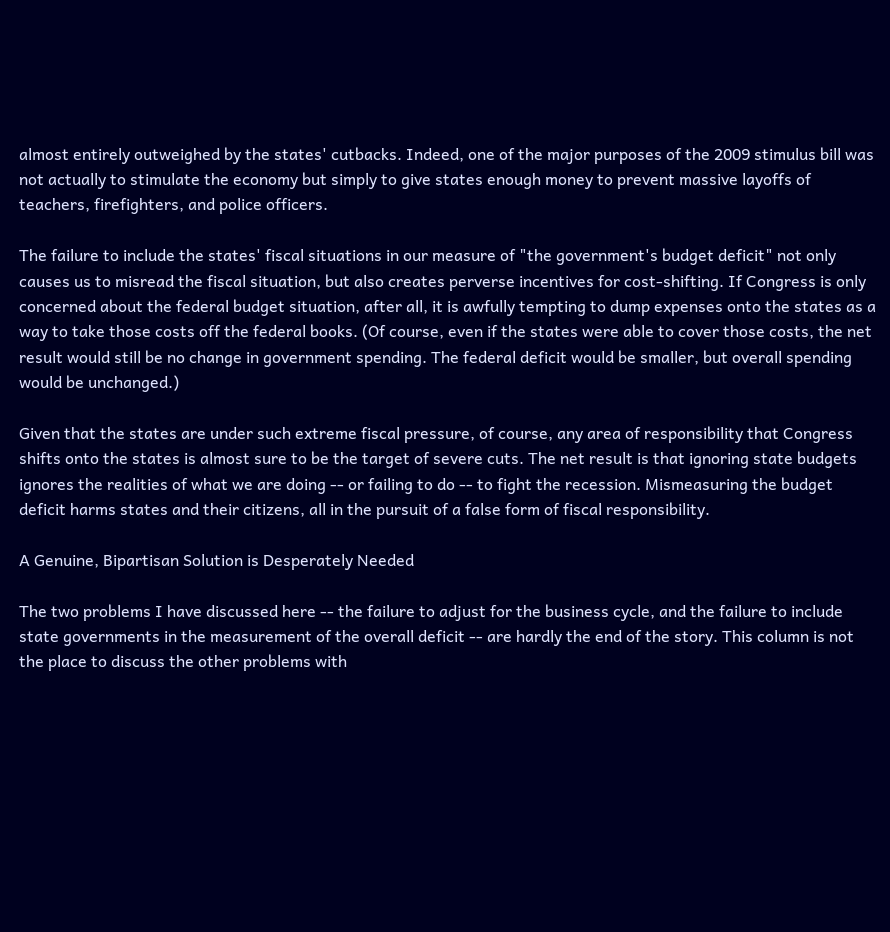almost entirely outweighed by the states' cutbacks. Indeed, one of the major purposes of the 2009 stimulus bill was not actually to stimulate the economy but simply to give states enough money to prevent massive layoffs of teachers, firefighters, and police officers.

The failure to include the states' fiscal situations in our measure of "the government's budget deficit" not only causes us to misread the fiscal situation, but also creates perverse incentives for cost-shifting. If Congress is only concerned about the federal budget situation, after all, it is awfully tempting to dump expenses onto the states as a way to take those costs off the federal books. (Of course, even if the states were able to cover those costs, the net result would still be no change in government spending. The federal deficit would be smaller, but overall spending would be unchanged.)

Given that the states are under such extreme fiscal pressure, of course, any area of responsibility that Congress shifts onto the states is almost sure to be the target of severe cuts. The net result is that ignoring state budgets ignores the realities of what we are doing -- or failing to do -- to fight the recession. Mismeasuring the budget deficit harms states and their citizens, all in the pursuit of a false form of fiscal responsibility.

A Genuine, Bipartisan Solution is Desperately Needed

The two problems I have discussed here -- the failure to adjust for the business cycle, and the failure to include state governments in the measurement of the overall deficit -- are hardly the end of the story. This column is not the place to discuss the other problems with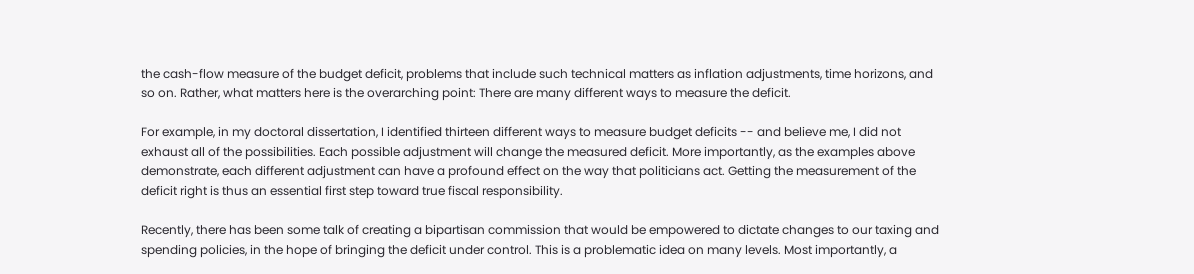the cash-flow measure of the budget deficit, problems that include such technical matters as inflation adjustments, time horizons, and so on. Rather, what matters here is the overarching point: There are many different ways to measure the deficit.

For example, in my doctoral dissertation, I identified thirteen different ways to measure budget deficits -- and believe me, I did not exhaust all of the possibilities. Each possible adjustment will change the measured deficit. More importantly, as the examples above demonstrate, each different adjustment can have a profound effect on the way that politicians act. Getting the measurement of the deficit right is thus an essential first step toward true fiscal responsibility.

Recently, there has been some talk of creating a bipartisan commission that would be empowered to dictate changes to our taxing and spending policies, in the hope of bringing the deficit under control. This is a problematic idea on many levels. Most importantly, a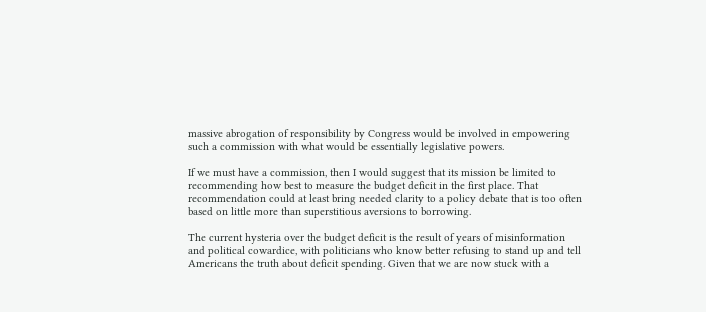massive abrogation of responsibility by Congress would be involved in empowering such a commission with what would be essentially legislative powers.

If we must have a commission, then I would suggest that its mission be limited to recommending how best to measure the budget deficit in the first place. That recommendation could at least bring needed clarity to a policy debate that is too often based on little more than superstitious aversions to borrowing.

The current hysteria over the budget deficit is the result of years of misinformation and political cowardice, with politicians who know better refusing to stand up and tell Americans the truth about deficit spending. Given that we are now stuck with a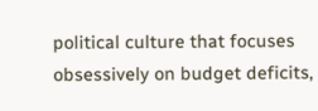political culture that focuses obsessively on budget deficits,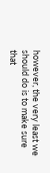however, the very least we should do is to make sure that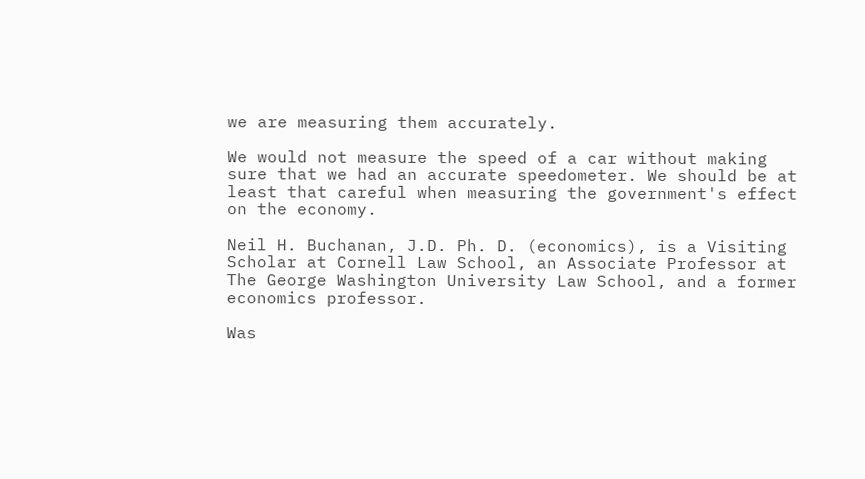we are measuring them accurately.

We would not measure the speed of a car without making sure that we had an accurate speedometer. We should be at least that careful when measuring the government's effect on the economy.

Neil H. Buchanan, J.D. Ph. D. (economics), is a Visiting Scholar at Cornell Law School, an Associate Professor at The George Washington University Law School, and a former economics professor.

Was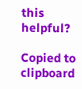this helpful?

Copied to clipboard